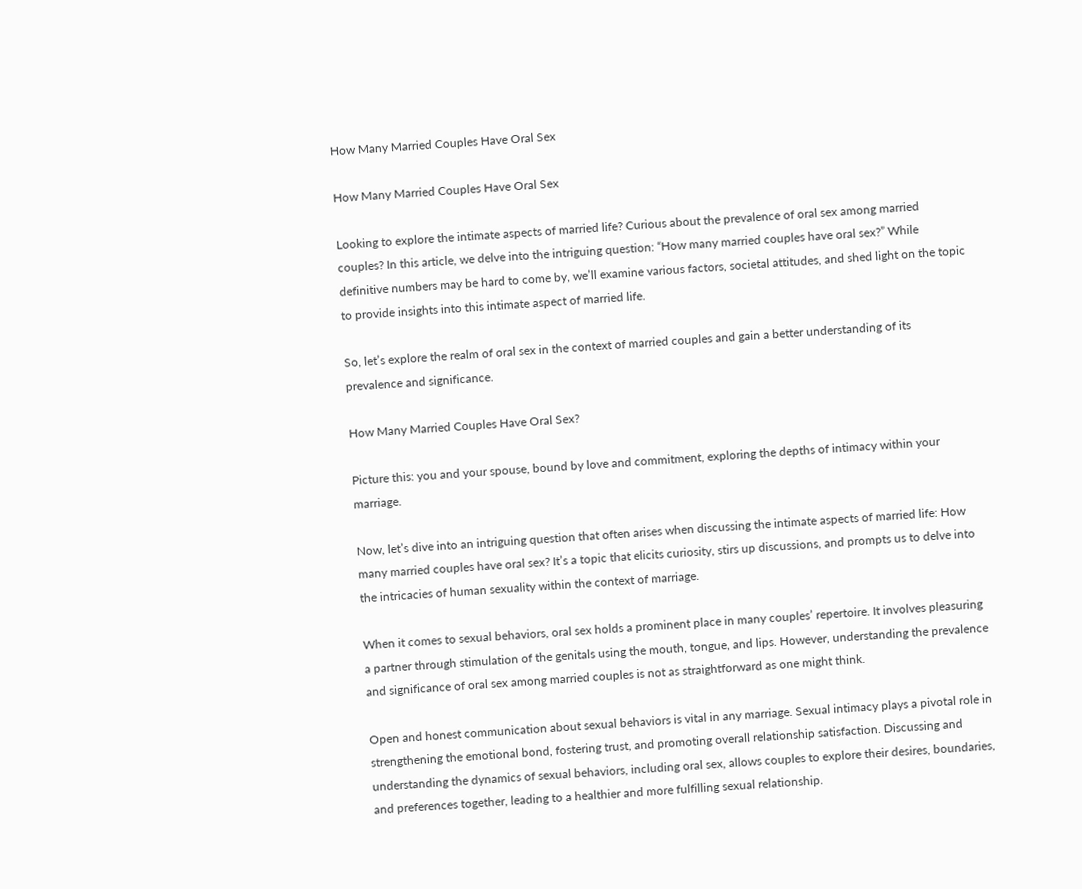How Many Married Couples Have Oral Sex

How Many Married Couples Have Oral Sex

Looking to explore the intimate aspects of married life? Curious about the prevalence of oral sex among married couples? In this article, we delve into the intriguing question: “How many married couples have oral sex?” While definitive numbers may be hard to come by, we’ll examine various factors, societal attitudes, and shed light on the topic to provide insights into this intimate aspect of married life.

So, let’s explore the realm of oral sex in the context of married couples and gain a better understanding of its prevalence and significance.

How Many Married Couples Have Oral Sex?

Picture this: you and your spouse, bound by love and commitment, exploring the depths of intimacy within your marriage.

Now, let’s dive into an intriguing question that often arises when discussing the intimate aspects of married life: How many married couples have oral sex? It’s a topic that elicits curiosity, stirs up discussions, and prompts us to delve into the intricacies of human sexuality within the context of marriage.

When it comes to sexual behaviors, oral sex holds a prominent place in many couples’ repertoire. It involves pleasuring a partner through stimulation of the genitals using the mouth, tongue, and lips. However, understanding the prevalence and significance of oral sex among married couples is not as straightforward as one might think.

Open and honest communication about sexual behaviors is vital in any marriage. Sexual intimacy plays a pivotal role in strengthening the emotional bond, fostering trust, and promoting overall relationship satisfaction. Discussing and understanding the dynamics of sexual behaviors, including oral sex, allows couples to explore their desires, boundaries, and preferences together, leading to a healthier and more fulfilling sexual relationship.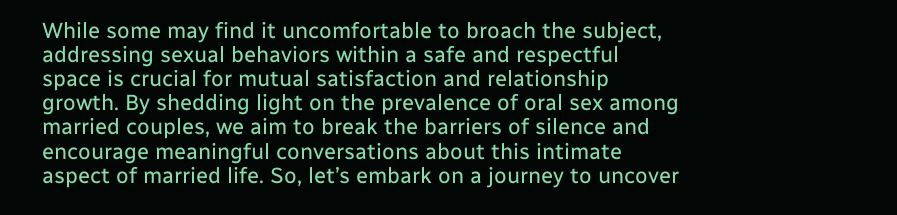While some may find it uncomfortable to broach the subject, addressing sexual behaviors within a safe and respectful space is crucial for mutual satisfaction and relationship growth. By shedding light on the prevalence of oral sex among married couples, we aim to break the barriers of silence and encourage meaningful conversations about this intimate aspect of married life. So, let’s embark on a journey to uncover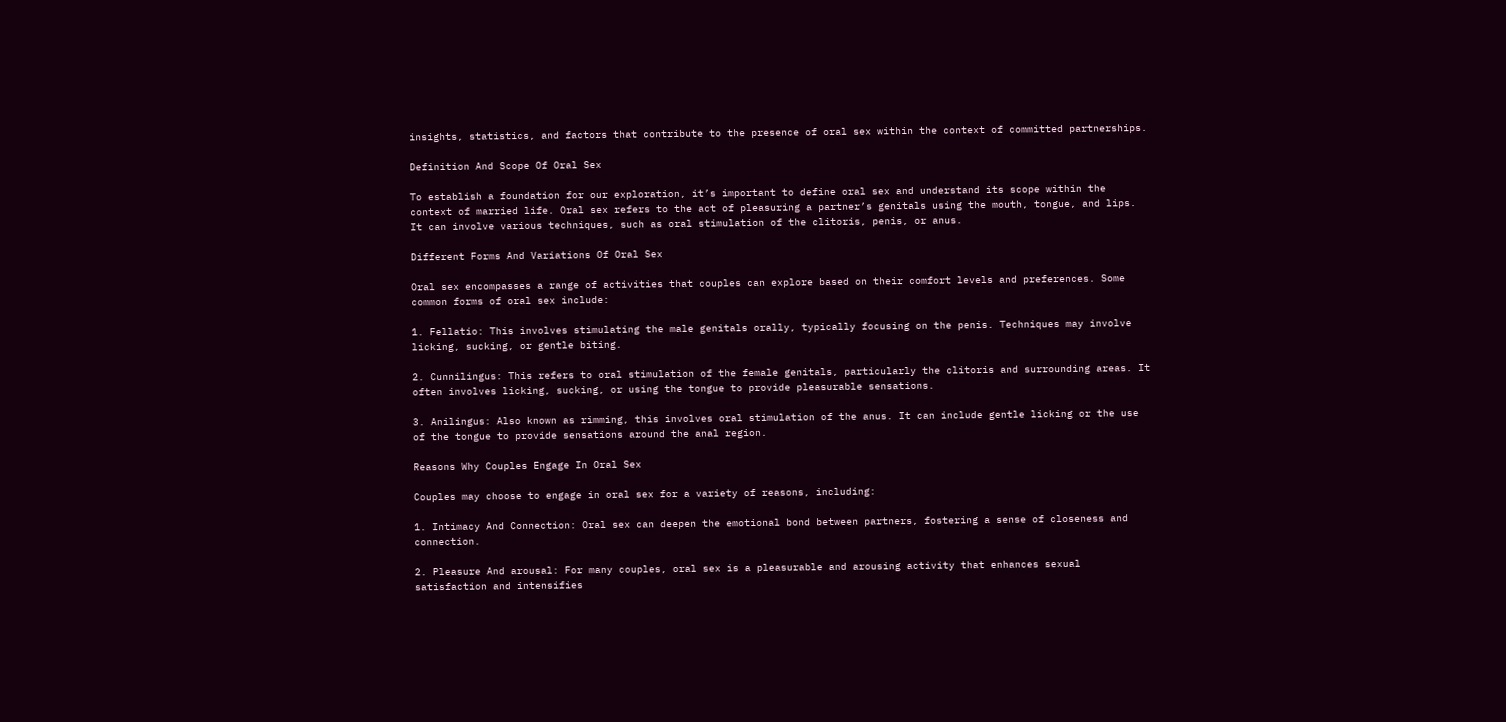insights, statistics, and factors that contribute to the presence of oral sex within the context of committed partnerships.

Definition And Scope Of Oral Sex

To establish a foundation for our exploration, it’s important to define oral sex and understand its scope within the context of married life. Oral sex refers to the act of pleasuring a partner’s genitals using the mouth, tongue, and lips. It can involve various techniques, such as oral stimulation of the clitoris, penis, or anus.

Different Forms And Variations Of Oral Sex

Oral sex encompasses a range of activities that couples can explore based on their comfort levels and preferences. Some common forms of oral sex include:

1. Fellatio: This involves stimulating the male genitals orally, typically focusing on the penis. Techniques may involve licking, sucking, or gentle biting.

2. Cunnilingus: This refers to oral stimulation of the female genitals, particularly the clitoris and surrounding areas. It often involves licking, sucking, or using the tongue to provide pleasurable sensations.

3. Anilingus: Also known as rimming, this involves oral stimulation of the anus. It can include gentle licking or the use of the tongue to provide sensations around the anal region.

Reasons Why Couples Engage In Oral Sex

Couples may choose to engage in oral sex for a variety of reasons, including:

1. Intimacy And Connection: Oral sex can deepen the emotional bond between partners, fostering a sense of closeness and connection.

2. Pleasure And arousal: For many couples, oral sex is a pleasurable and arousing activity that enhances sexual satisfaction and intensifies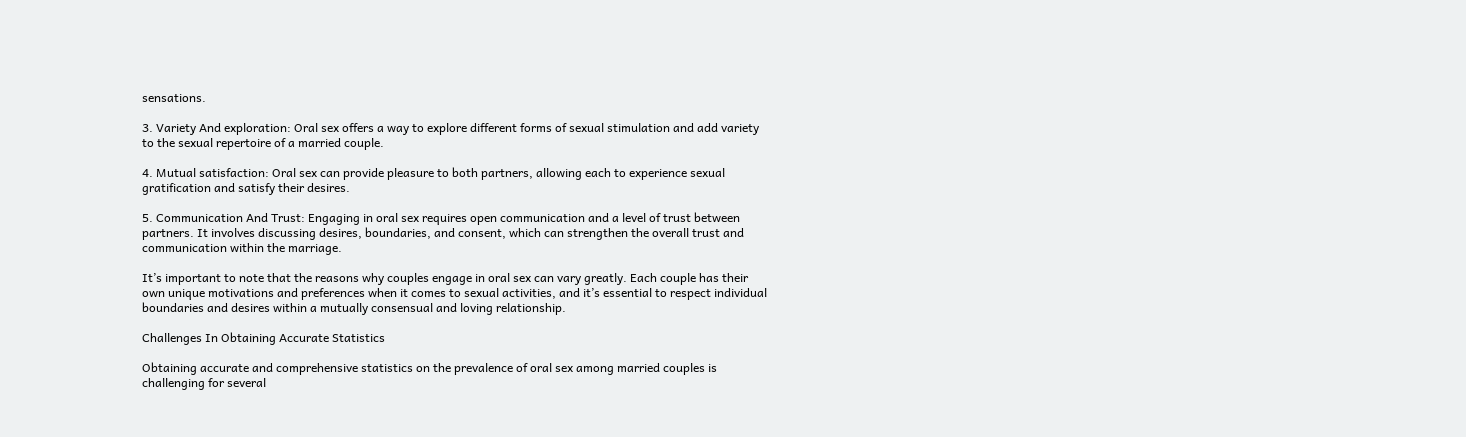sensations.

3. Variety And exploration: Oral sex offers a way to explore different forms of sexual stimulation and add variety to the sexual repertoire of a married couple.

4. Mutual satisfaction: Oral sex can provide pleasure to both partners, allowing each to experience sexual gratification and satisfy their desires.

5. Communication And Trust: Engaging in oral sex requires open communication and a level of trust between partners. It involves discussing desires, boundaries, and consent, which can strengthen the overall trust and communication within the marriage.

It’s important to note that the reasons why couples engage in oral sex can vary greatly. Each couple has their own unique motivations and preferences when it comes to sexual activities, and it’s essential to respect individual boundaries and desires within a mutually consensual and loving relationship.

Challenges In Obtaining Accurate Statistics

Obtaining accurate and comprehensive statistics on the prevalence of oral sex among married couples is challenging for several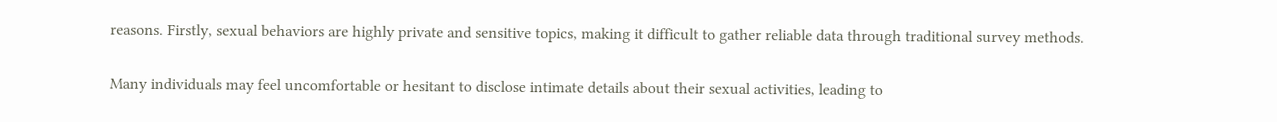reasons. Firstly, sexual behaviors are highly private and sensitive topics, making it difficult to gather reliable data through traditional survey methods.

Many individuals may feel uncomfortable or hesitant to disclose intimate details about their sexual activities, leading to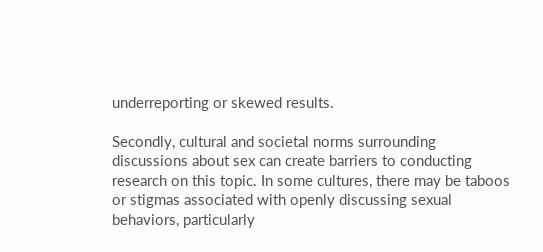underreporting or skewed results.

Secondly, cultural and societal norms surrounding discussions about sex can create barriers to conducting research on this topic. In some cultures, there may be taboos or stigmas associated with openly discussing sexual behaviors, particularly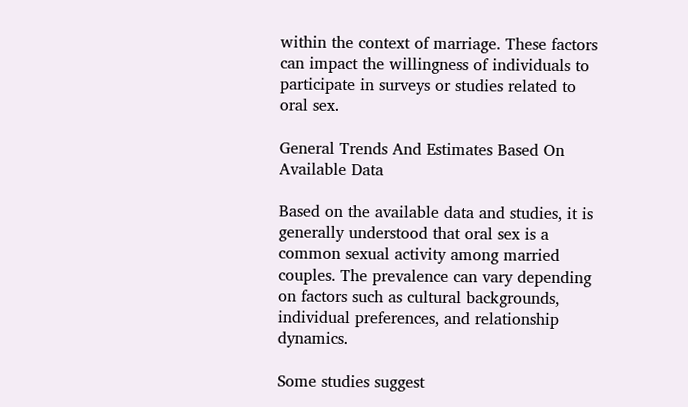within the context of marriage. These factors can impact the willingness of individuals to participate in surveys or studies related to oral sex.

General Trends And Estimates Based On Available Data

Based on the available data and studies, it is generally understood that oral sex is a common sexual activity among married couples. The prevalence can vary depending on factors such as cultural backgrounds, individual preferences, and relationship dynamics.

Some studies suggest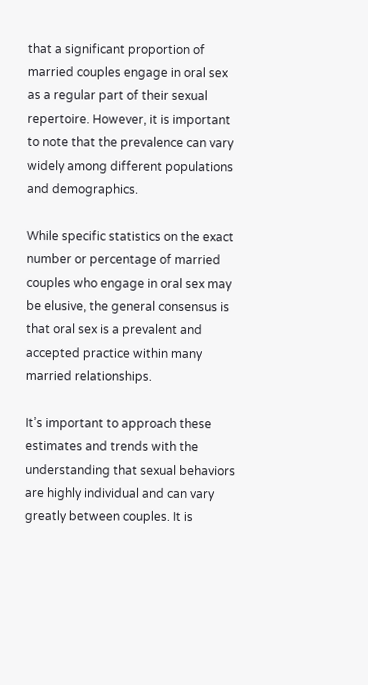that a significant proportion of married couples engage in oral sex as a regular part of their sexual repertoire. However, it is important to note that the prevalence can vary widely among different populations and demographics.

While specific statistics on the exact number or percentage of married couples who engage in oral sex may be elusive, the general consensus is that oral sex is a prevalent and accepted practice within many married relationships.

It’s important to approach these estimates and trends with the understanding that sexual behaviors are highly individual and can vary greatly between couples. It is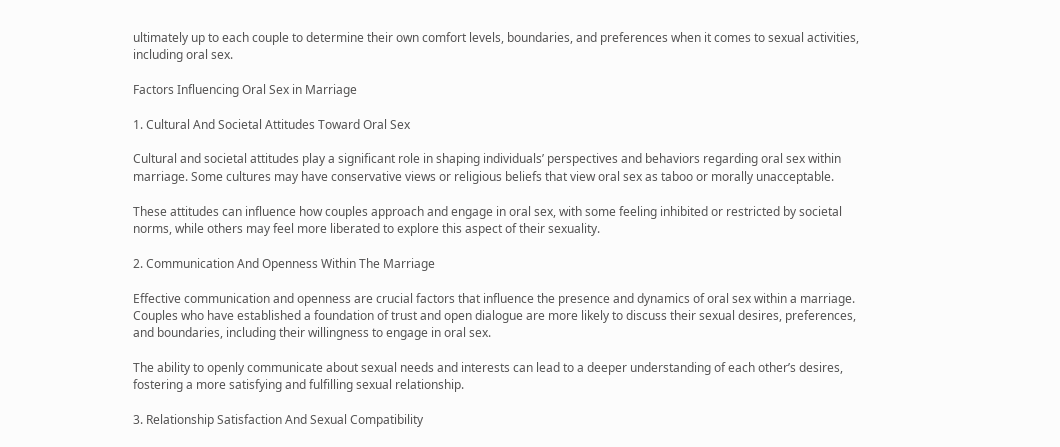ultimately up to each couple to determine their own comfort levels, boundaries, and preferences when it comes to sexual activities, including oral sex.

Factors Influencing Oral Sex in Marriage

1. Cultural And Societal Attitudes Toward Oral Sex

Cultural and societal attitudes play a significant role in shaping individuals’ perspectives and behaviors regarding oral sex within marriage. Some cultures may have conservative views or religious beliefs that view oral sex as taboo or morally unacceptable.

These attitudes can influence how couples approach and engage in oral sex, with some feeling inhibited or restricted by societal norms, while others may feel more liberated to explore this aspect of their sexuality.

2. Communication And Openness Within The Marriage

Effective communication and openness are crucial factors that influence the presence and dynamics of oral sex within a marriage. Couples who have established a foundation of trust and open dialogue are more likely to discuss their sexual desires, preferences, and boundaries, including their willingness to engage in oral sex.

The ability to openly communicate about sexual needs and interests can lead to a deeper understanding of each other’s desires, fostering a more satisfying and fulfilling sexual relationship.

3. Relationship Satisfaction And Sexual Compatibility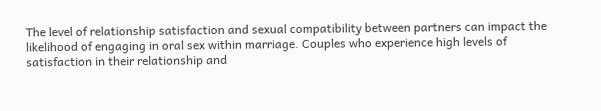The level of relationship satisfaction and sexual compatibility between partners can impact the likelihood of engaging in oral sex within marriage. Couples who experience high levels of satisfaction in their relationship and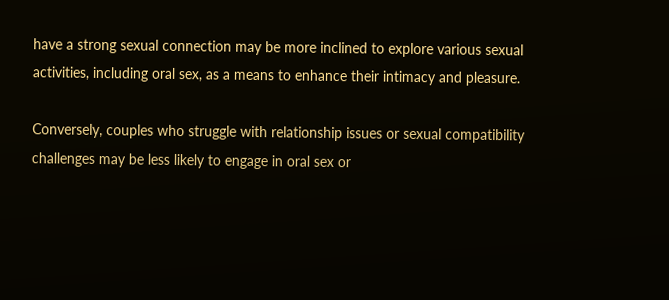have a strong sexual connection may be more inclined to explore various sexual activities, including oral sex, as a means to enhance their intimacy and pleasure.

Conversely, couples who struggle with relationship issues or sexual compatibility challenges may be less likely to engage in oral sex or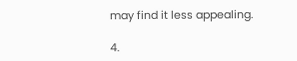may find it less appealing.

4.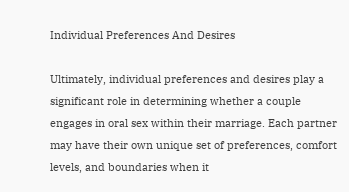Individual Preferences And Desires

Ultimately, individual preferences and desires play a significant role in determining whether a couple engages in oral sex within their marriage. Each partner may have their own unique set of preferences, comfort levels, and boundaries when it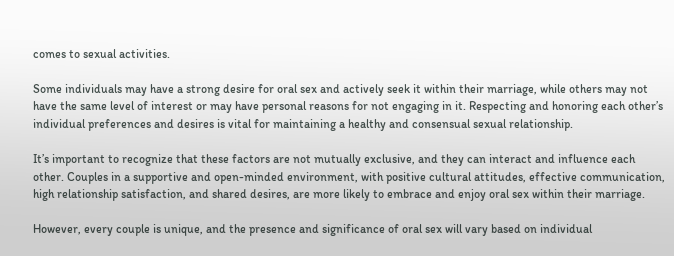comes to sexual activities.

Some individuals may have a strong desire for oral sex and actively seek it within their marriage, while others may not have the same level of interest or may have personal reasons for not engaging in it. Respecting and honoring each other’s individual preferences and desires is vital for maintaining a healthy and consensual sexual relationship.

It’s important to recognize that these factors are not mutually exclusive, and they can interact and influence each other. Couples in a supportive and open-minded environment, with positive cultural attitudes, effective communication, high relationship satisfaction, and shared desires, are more likely to embrace and enjoy oral sex within their marriage.

However, every couple is unique, and the presence and significance of oral sex will vary based on individual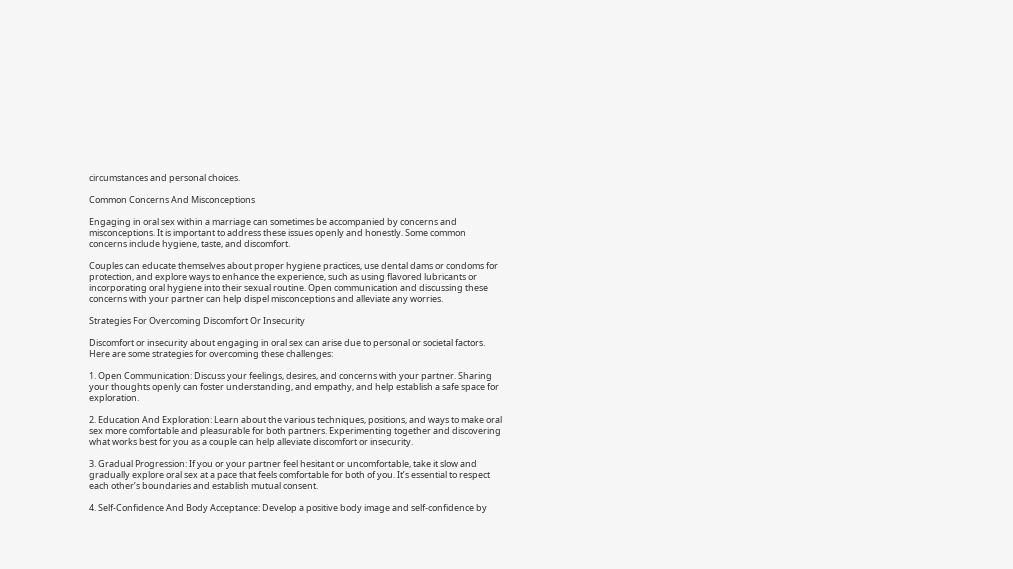circumstances and personal choices.

Common Concerns And Misconceptions

Engaging in oral sex within a marriage can sometimes be accompanied by concerns and misconceptions. It is important to address these issues openly and honestly. Some common concerns include hygiene, taste, and discomfort.

Couples can educate themselves about proper hygiene practices, use dental dams or condoms for protection, and explore ways to enhance the experience, such as using flavored lubricants or incorporating oral hygiene into their sexual routine. Open communication and discussing these concerns with your partner can help dispel misconceptions and alleviate any worries.

Strategies For Overcoming Discomfort Or Insecurity

Discomfort or insecurity about engaging in oral sex can arise due to personal or societal factors. Here are some strategies for overcoming these challenges:

1. Open Communication: Discuss your feelings, desires, and concerns with your partner. Sharing your thoughts openly can foster understanding, and empathy, and help establish a safe space for exploration.

2. Education And Exploration: Learn about the various techniques, positions, and ways to make oral sex more comfortable and pleasurable for both partners. Experimenting together and discovering what works best for you as a couple can help alleviate discomfort or insecurity.

3. Gradual Progression: If you or your partner feel hesitant or uncomfortable, take it slow and gradually explore oral sex at a pace that feels comfortable for both of you. It’s essential to respect each other’s boundaries and establish mutual consent.

4. Self-Confidence And Body Acceptance: Develop a positive body image and self-confidence by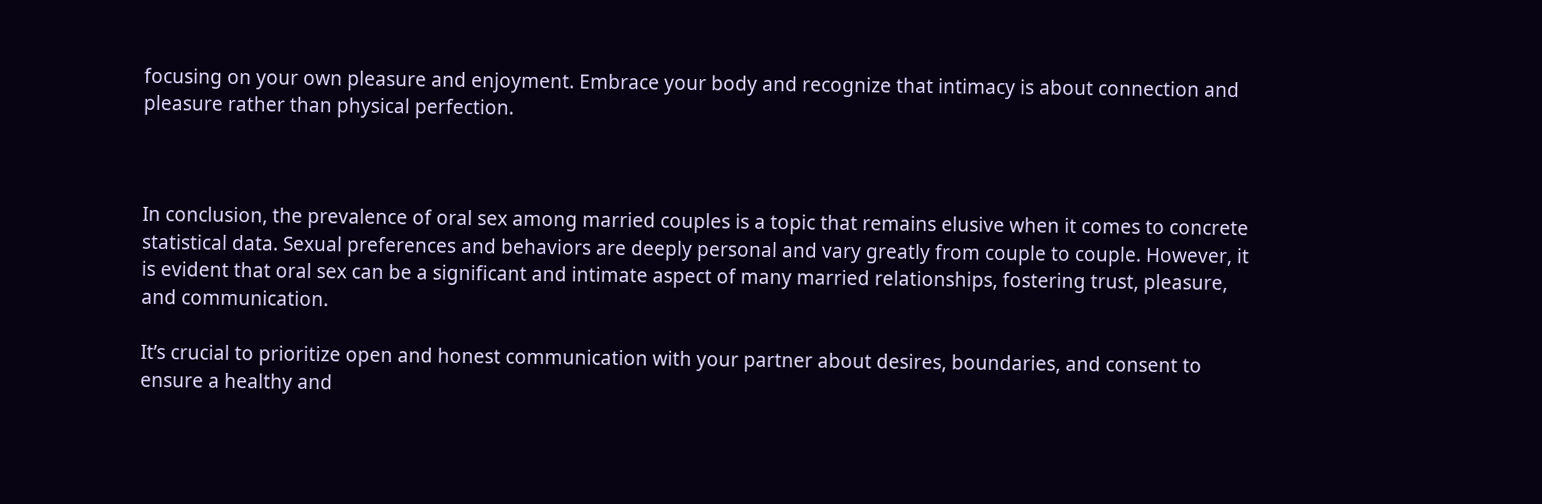focusing on your own pleasure and enjoyment. Embrace your body and recognize that intimacy is about connection and pleasure rather than physical perfection.



In conclusion, the prevalence of oral sex among married couples is a topic that remains elusive when it comes to concrete statistical data. Sexual preferences and behaviors are deeply personal and vary greatly from couple to couple. However, it is evident that oral sex can be a significant and intimate aspect of many married relationships, fostering trust, pleasure, and communication.

It’s crucial to prioritize open and honest communication with your partner about desires, boundaries, and consent to ensure a healthy and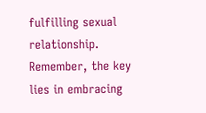fulfilling sexual relationship. Remember, the key lies in embracing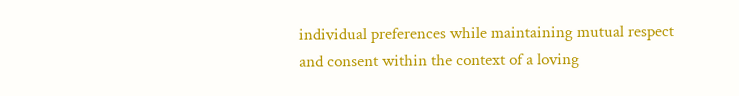individual preferences while maintaining mutual respect and consent within the context of a loving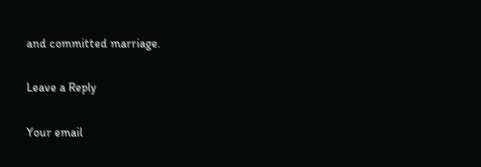and committed marriage.

Leave a Reply

Your email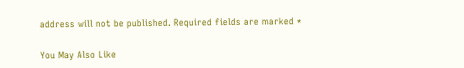address will not be published. Required fields are marked *

You May Also Like